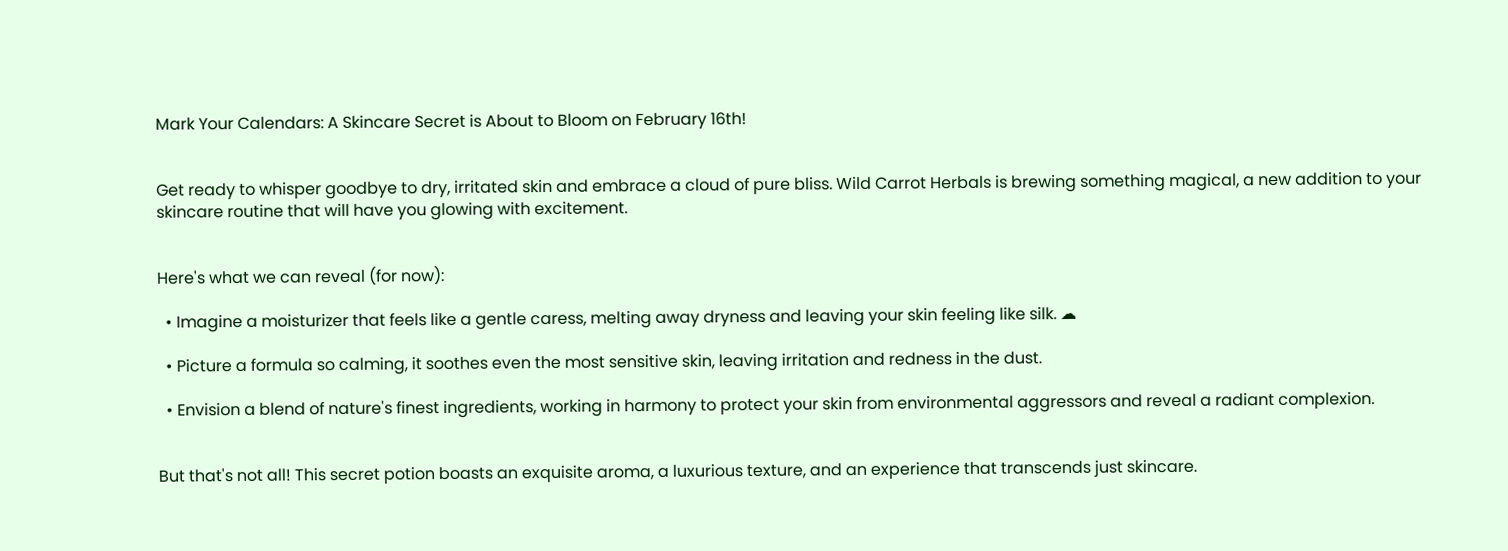Mark Your Calendars: A Skincare Secret is About to Bloom on February 16th!


Get ready to whisper goodbye to dry, irritated skin and embrace a cloud of pure bliss. Wild Carrot Herbals is brewing something magical, a new addition to your skincare routine that will have you glowing with excitement.


Here's what we can reveal (for now):

  • Imagine a moisturizer that feels like a gentle caress, melting away dryness and leaving your skin feeling like silk. ☁

  • Picture a formula so calming, it soothes even the most sensitive skin, leaving irritation and redness in the dust.

  • Envision a blend of nature's finest ingredients, working in harmony to protect your skin from environmental aggressors and reveal a radiant complexion.


But that's not all! This secret potion boasts an exquisite aroma, a luxurious texture, and an experience that transcends just skincare.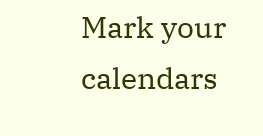Mark your calendars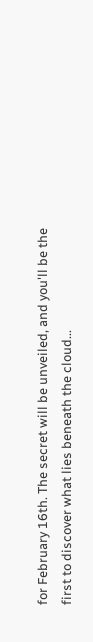for February 16th. The secret will be unveiled, and you'll be the first to discover what lies beneath the cloud...